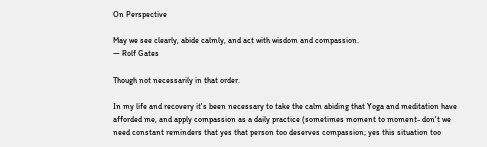On Perspective

May we see clearly, abide calmly, and act with wisdom and compassion.
— Rolf Gates

Though not necessarily in that order.

In my life and recovery it's been necessary to take the calm abiding that Yoga and meditation have afforded me, and apply compassion as a daily practice (sometimes moment to moment- don't we need constant reminders that yes that person too deserves compassion; yes this situation too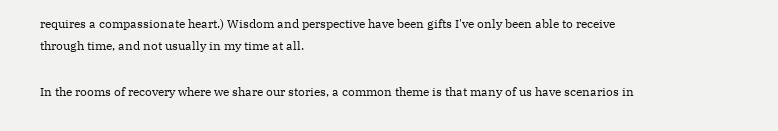requires a compassionate heart.) Wisdom and perspective have been gifts I've only been able to receive through time, and not usually in my time at all.

In the rooms of recovery where we share our stories, a common theme is that many of us have scenarios in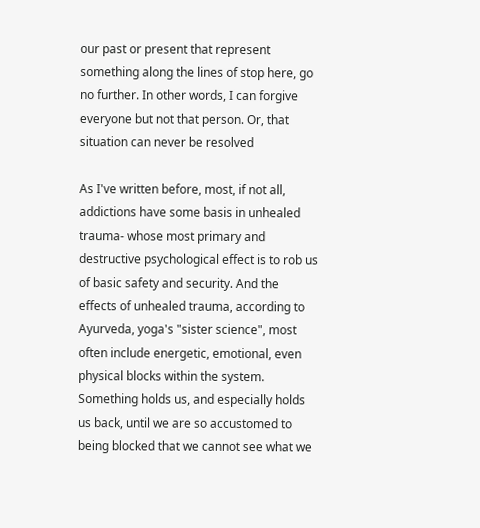our past or present that represent something along the lines of stop here, go no further. In other words, I can forgive everyone but not that person. Or, that situation can never be resolved

As I've written before, most, if not all, addictions have some basis in unhealed trauma- whose most primary and destructive psychological effect is to rob us of basic safety and security. And the effects of unhealed trauma, according to Ayurveda, yoga's "sister science", most often include energetic, emotional, even physical blocks within the system. Something holds us, and especially holds us back, until we are so accustomed to being blocked that we cannot see what we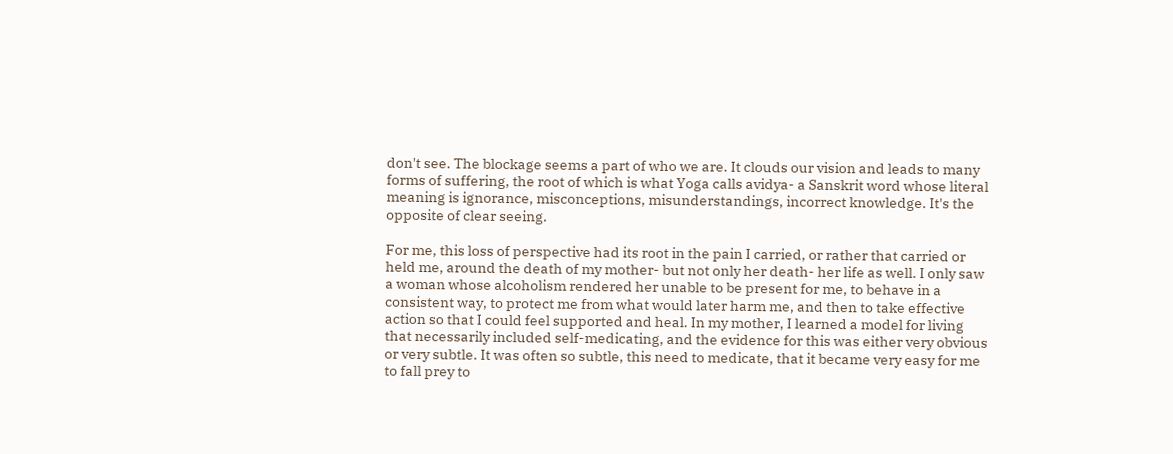don't see. The blockage seems a part of who we are. It clouds our vision and leads to many forms of suffering, the root of which is what Yoga calls avidya- a Sanskrit word whose literal meaning is ignorance, misconceptions, misunderstandings, incorrect knowledge. It's the opposite of clear seeing.

For me, this loss of perspective had its root in the pain I carried, or rather that carried or held me, around the death of my mother- but not only her death- her life as well. I only saw a woman whose alcoholism rendered her unable to be present for me, to behave in a consistent way, to protect me from what would later harm me, and then to take effective action so that I could feel supported and heal. In my mother, I learned a model for living that necessarily included self-medicating, and the evidence for this was either very obvious or very subtle. It was often so subtle, this need to medicate, that it became very easy for me to fall prey to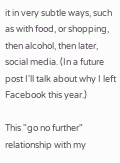it in very subtle ways, such as with food, or shopping, then alcohol, then later, social media. (In a future post I'll talk about why I left Facebook this year.)

This "go no further" relationship with my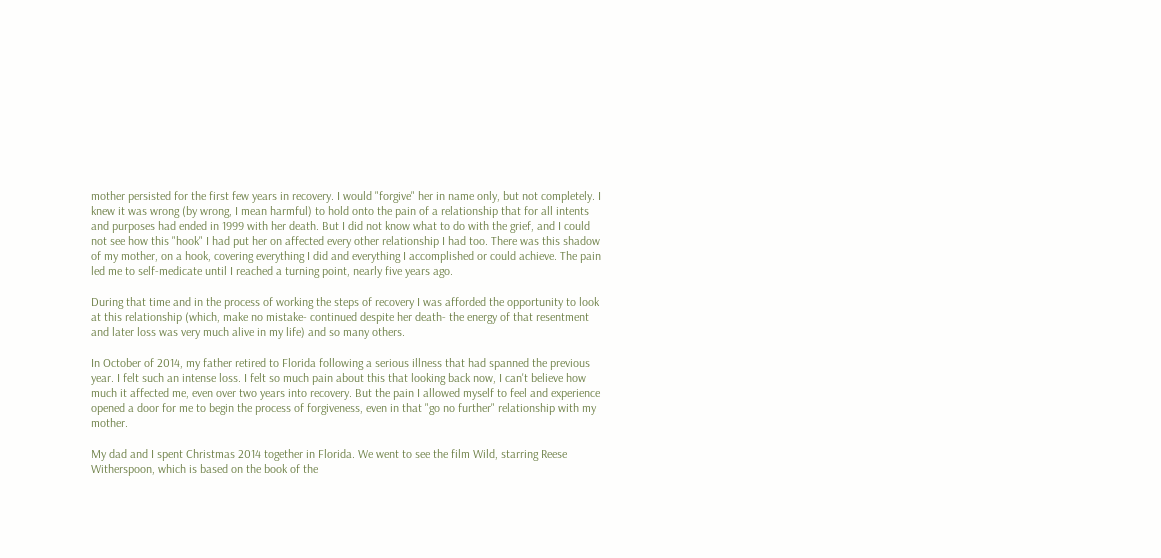mother persisted for the first few years in recovery. I would "forgive" her in name only, but not completely. I knew it was wrong (by wrong, I mean harmful) to hold onto the pain of a relationship that for all intents and purposes had ended in 1999 with her death. But I did not know what to do with the grief, and I could not see how this "hook" I had put her on affected every other relationship I had too. There was this shadow of my mother, on a hook, covering everything I did and everything I accomplished or could achieve. The pain led me to self-medicate until I reached a turning point, nearly five years ago.

During that time and in the process of working the steps of recovery I was afforded the opportunity to look at this relationship (which, make no mistake- continued despite her death- the energy of that resentment and later loss was very much alive in my life) and so many others.

In October of 2014, my father retired to Florida following a serious illness that had spanned the previous year. I felt such an intense loss. I felt so much pain about this that looking back now, I can't believe how much it affected me, even over two years into recovery. But the pain I allowed myself to feel and experience opened a door for me to begin the process of forgiveness, even in that "go no further" relationship with my mother.

My dad and I spent Christmas 2014 together in Florida. We went to see the film Wild, starring Reese Witherspoon, which is based on the book of the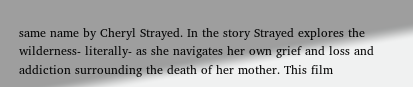same name by Cheryl Strayed. In the story Strayed explores the wilderness- literally- as she navigates her own grief and loss and addiction surrounding the death of her mother. This film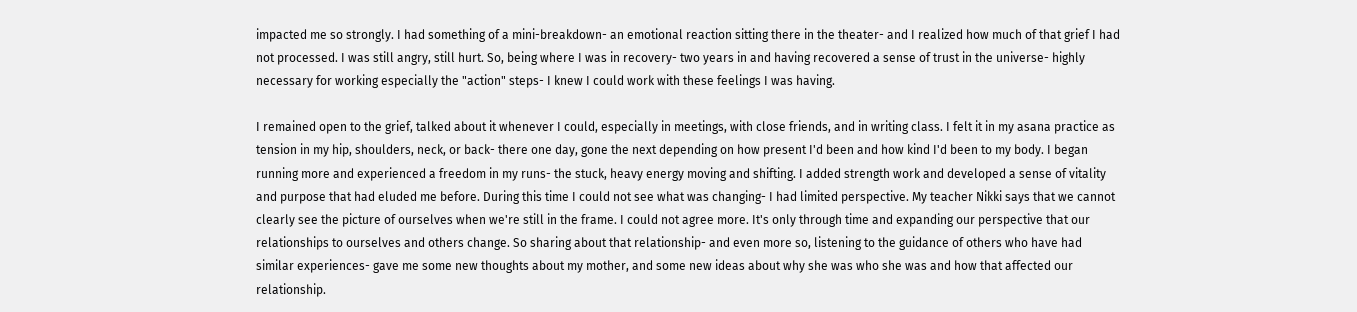impacted me so strongly. I had something of a mini-breakdown- an emotional reaction sitting there in the theater- and I realized how much of that grief I had not processed. I was still angry, still hurt. So, being where I was in recovery- two years in and having recovered a sense of trust in the universe- highly necessary for working especially the "action" steps- I knew I could work with these feelings I was having.

I remained open to the grief, talked about it whenever I could, especially in meetings, with close friends, and in writing class. I felt it in my asana practice as tension in my hip, shoulders, neck, or back- there one day, gone the next depending on how present I'd been and how kind I'd been to my body. I began running more and experienced a freedom in my runs- the stuck, heavy energy moving and shifting. I added strength work and developed a sense of vitality and purpose that had eluded me before. During this time I could not see what was changing- I had limited perspective. My teacher Nikki says that we cannot clearly see the picture of ourselves when we're still in the frame. I could not agree more. It's only through time and expanding our perspective that our relationships to ourselves and others change. So sharing about that relationship- and even more so, listening to the guidance of others who have had similar experiences- gave me some new thoughts about my mother, and some new ideas about why she was who she was and how that affected our relationship.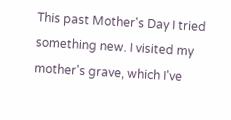This past Mother's Day I tried something new. I visited my mother's grave, which I've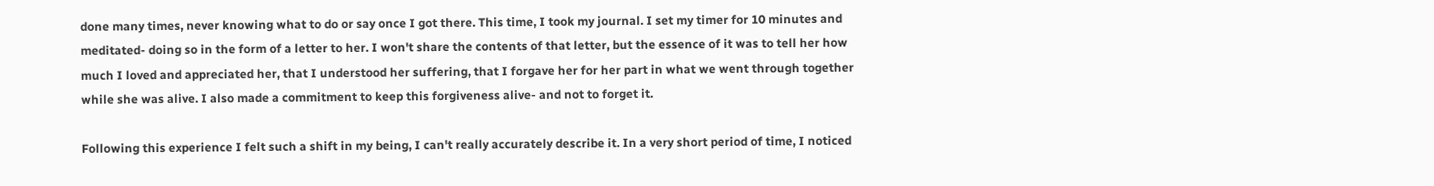done many times, never knowing what to do or say once I got there. This time, I took my journal. I set my timer for 10 minutes and meditated- doing so in the form of a letter to her. I won't share the contents of that letter, but the essence of it was to tell her how much I loved and appreciated her, that I understood her suffering, that I forgave her for her part in what we went through together while she was alive. I also made a commitment to keep this forgiveness alive- and not to forget it.

Following this experience I felt such a shift in my being, I can't really accurately describe it. In a very short period of time, I noticed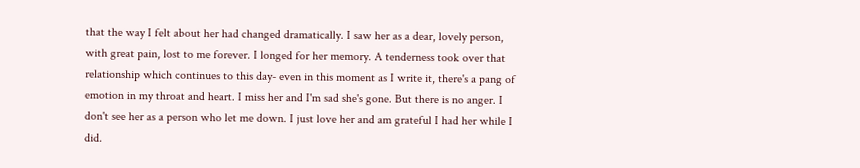that the way I felt about her had changed dramatically. I saw her as a dear, lovely person, with great pain, lost to me forever. I longed for her memory. A tenderness took over that relationship which continues to this day- even in this moment as I write it, there's a pang of emotion in my throat and heart. I miss her and I'm sad she's gone. But there is no anger. I don't see her as a person who let me down. I just love her and am grateful I had her while I did.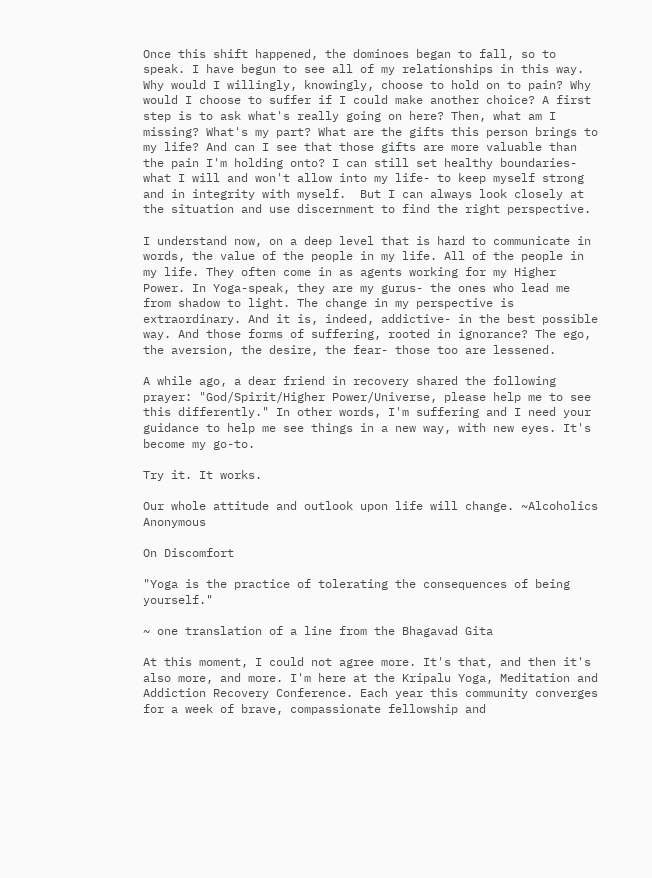Once this shift happened, the dominoes began to fall, so to speak. I have begun to see all of my relationships in this way. Why would I willingly, knowingly, choose to hold on to pain? Why would I choose to suffer if I could make another choice? A first step is to ask what's really going on here? Then, what am I missing? What's my part? What are the gifts this person brings to my life? And can I see that those gifts are more valuable than the pain I'm holding onto? I can still set healthy boundaries- what I will and won't allow into my life- to keep myself strong and in integrity with myself.  But I can always look closely at the situation and use discernment to find the right perspective.

I understand now, on a deep level that is hard to communicate in words, the value of the people in my life. All of the people in my life. They often come in as agents working for my Higher Power. In Yoga-speak, they are my gurus- the ones who lead me from shadow to light. The change in my perspective is extraordinary. And it is, indeed, addictive- in the best possible way. And those forms of suffering, rooted in ignorance? The ego, the aversion, the desire, the fear- those too are lessened.

A while ago, a dear friend in recovery shared the following prayer: "God/Spirit/Higher Power/Universe, please help me to see this differently." In other words, I'm suffering and I need your guidance to help me see things in a new way, with new eyes. It's become my go-to.

Try it. It works.

Our whole attitude and outlook upon life will change. ~Alcoholics Anonymous

On Discomfort

"Yoga is the practice of tolerating the consequences of being yourself."

~ one translation of a line from the Bhagavad Gita

At this moment, I could not agree more. It's that, and then it's also more, and more. I'm here at the Kripalu Yoga, Meditation and Addiction Recovery Conference. Each year this community converges for a week of brave, compassionate fellowship and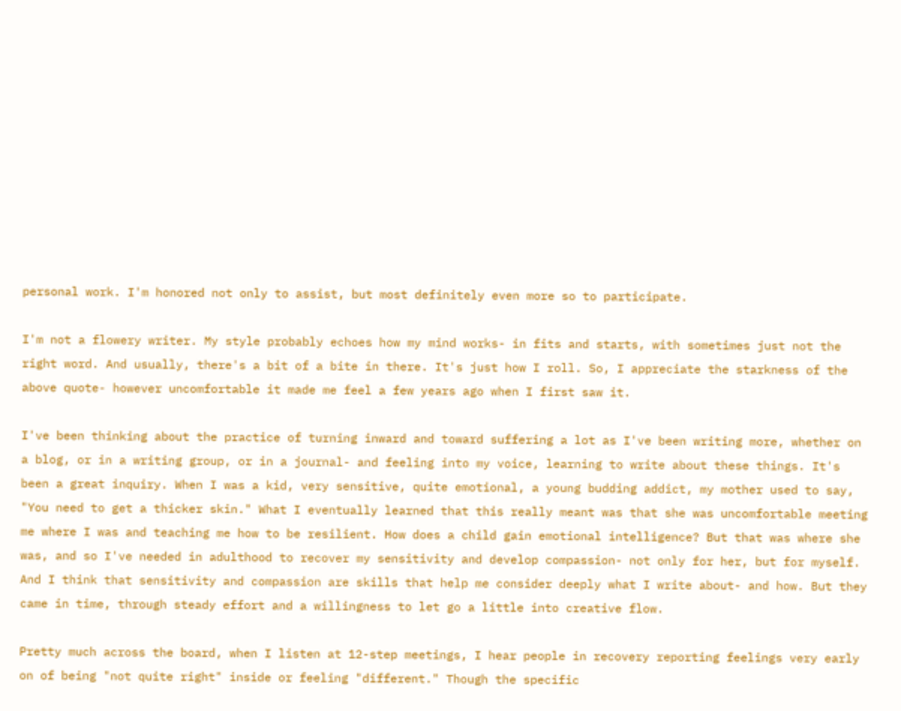personal work. I'm honored not only to assist, but most definitely even more so to participate.

I'm not a flowery writer. My style probably echoes how my mind works- in fits and starts, with sometimes just not the right word. And usually, there's a bit of a bite in there. It's just how I roll. So, I appreciate the starkness of the above quote- however uncomfortable it made me feel a few years ago when I first saw it.

I've been thinking about the practice of turning inward and toward suffering a lot as I've been writing more, whether on a blog, or in a writing group, or in a journal- and feeling into my voice, learning to write about these things. It's been a great inquiry. When I was a kid, very sensitive, quite emotional, a young budding addict, my mother used to say, "You need to get a thicker skin." What I eventually learned that this really meant was that she was uncomfortable meeting me where I was and teaching me how to be resilient. How does a child gain emotional intelligence? But that was where she was, and so I've needed in adulthood to recover my sensitivity and develop compassion- not only for her, but for myself. And I think that sensitivity and compassion are skills that help me consider deeply what I write about- and how. But they came in time, through steady effort and a willingness to let go a little into creative flow.

Pretty much across the board, when I listen at 12-step meetings, I hear people in recovery reporting feelings very early on of being "not quite right" inside or feeling "different." Though the specific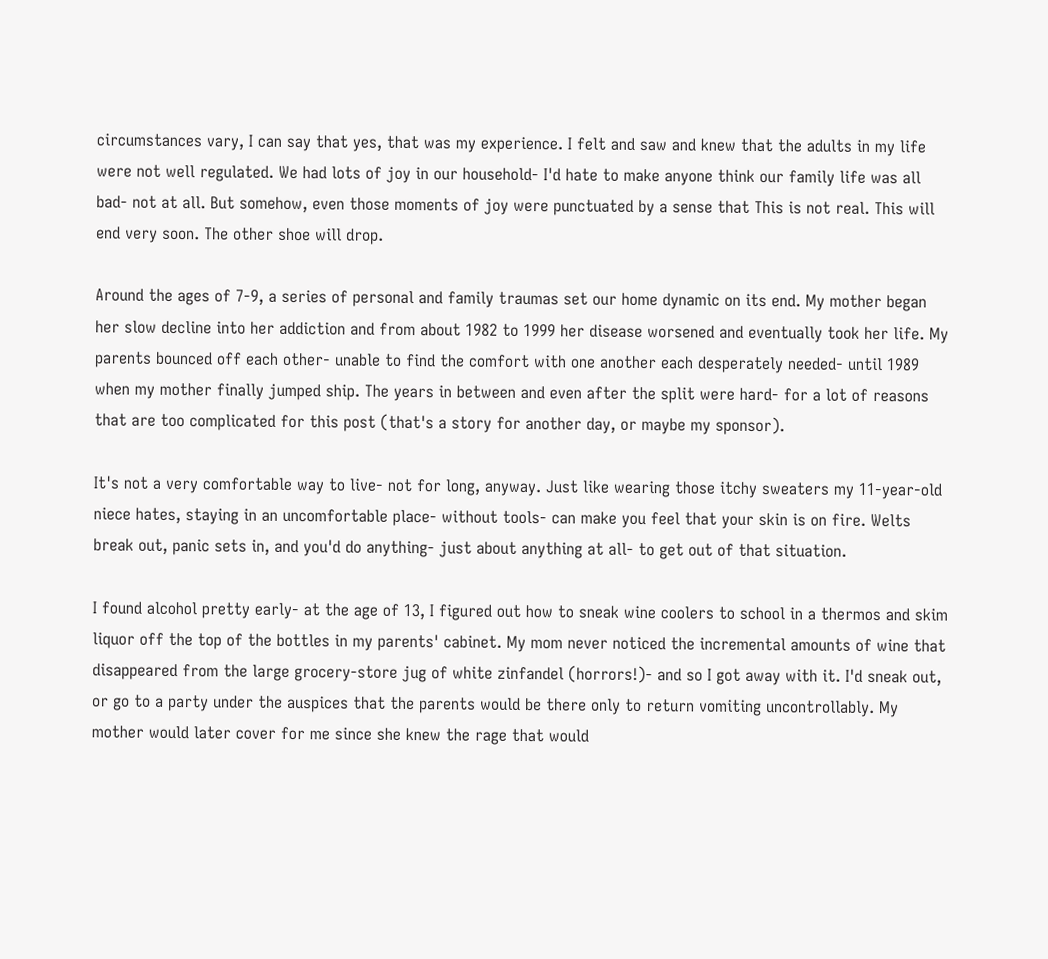circumstances vary, I can say that yes, that was my experience. I felt and saw and knew that the adults in my life were not well regulated. We had lots of joy in our household- I'd hate to make anyone think our family life was all bad- not at all. But somehow, even those moments of joy were punctuated by a sense that This is not real. This will end very soon. The other shoe will drop.

Around the ages of 7-9, a series of personal and family traumas set our home dynamic on its end. My mother began her slow decline into her addiction and from about 1982 to 1999 her disease worsened and eventually took her life. My parents bounced off each other- unable to find the comfort with one another each desperately needed- until 1989 when my mother finally jumped ship. The years in between and even after the split were hard- for a lot of reasons that are too complicated for this post (that's a story for another day, or maybe my sponsor).

It's not a very comfortable way to live- not for long, anyway. Just like wearing those itchy sweaters my 11-year-old niece hates, staying in an uncomfortable place- without tools- can make you feel that your skin is on fire. Welts break out, panic sets in, and you'd do anything- just about anything at all- to get out of that situation.

I found alcohol pretty early- at the age of 13, I figured out how to sneak wine coolers to school in a thermos and skim liquor off the top of the bottles in my parents' cabinet. My mom never noticed the incremental amounts of wine that disappeared from the large grocery-store jug of white zinfandel (horrors!)- and so I got away with it. I'd sneak out, or go to a party under the auspices that the parents would be there only to return vomiting uncontrollably. My mother would later cover for me since she knew the rage that would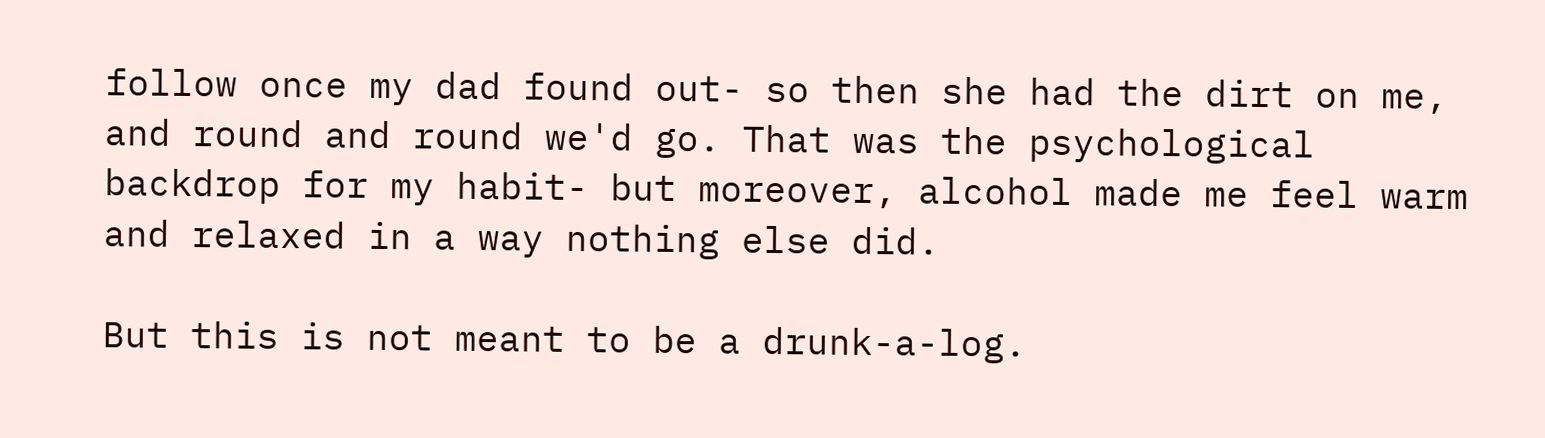follow once my dad found out- so then she had the dirt on me, and round and round we'd go. That was the psychological backdrop for my habit- but moreover, alcohol made me feel warm and relaxed in a way nothing else did.

But this is not meant to be a drunk-a-log.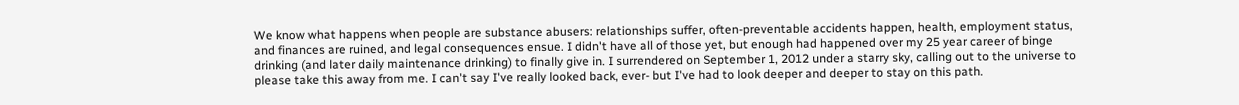We know what happens when people are substance abusers: relationships suffer, often-preventable accidents happen, health, employment status, and finances are ruined, and legal consequences ensue. I didn't have all of those yet, but enough had happened over my 25 year career of binge drinking (and later daily maintenance drinking) to finally give in. I surrendered on September 1, 2012 under a starry sky, calling out to the universe to please take this away from me. I can't say I've really looked back, ever- but I've had to look deeper and deeper to stay on this path.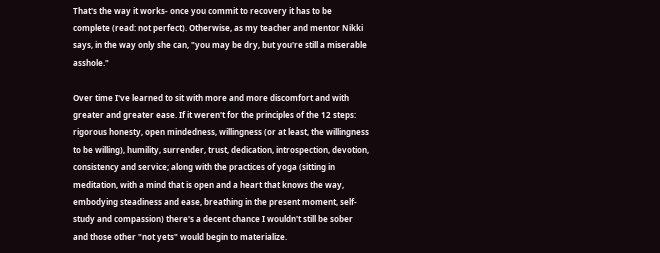That's the way it works- once you commit to recovery it has to be complete (read: not perfect). Otherwise, as my teacher and mentor Nikki says, in the way only she can, "you may be dry, but you're still a miserable asshole."

Over time I've learned to sit with more and more discomfort and with greater and greater ease. If it weren't for the principles of the 12 steps: rigorous honesty, open mindedness, willingness (or at least, the willingness to be willing), humility, surrender, trust, dedication, introspection, devotion, consistency and service; along with the practices of yoga (sitting in meditation, with a mind that is open and a heart that knows the way, embodying steadiness and ease, breathing in the present moment, self-study and compassion) there's a decent chance I wouldn't still be sober and those other "not yets" would begin to materialize.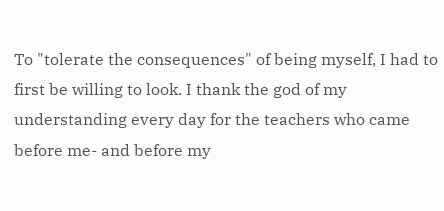To "tolerate the consequences" of being myself, I had to first be willing to look. I thank the god of my understanding every day for the teachers who came before me- and before my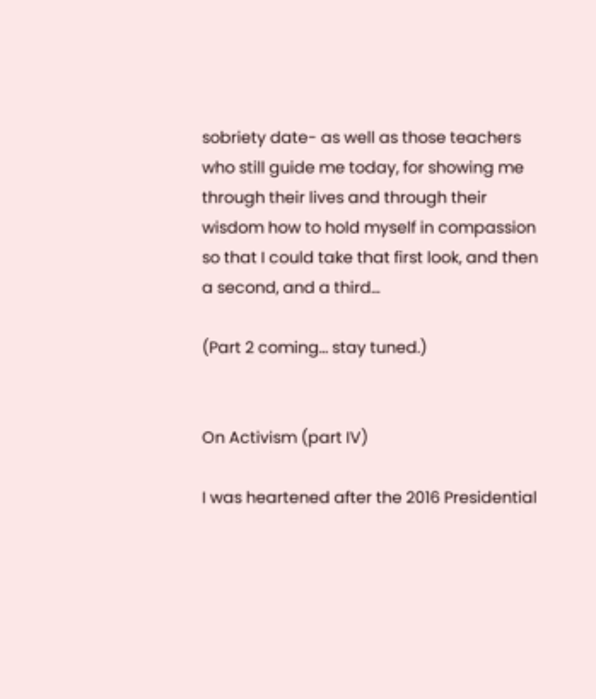sobriety date- as well as those teachers who still guide me today, for showing me through their lives and through their wisdom how to hold myself in compassion so that I could take that first look, and then a second, and a third...

(Part 2 coming... stay tuned.)


On Activism (part IV)

I was heartened after the 2016 Presidential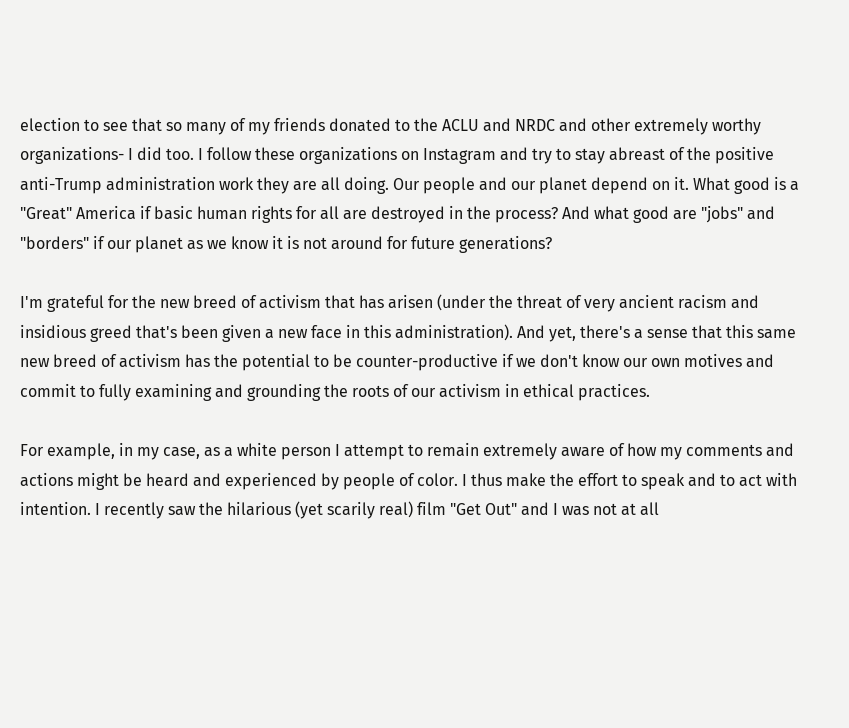election to see that so many of my friends donated to the ACLU and NRDC and other extremely worthy organizations- I did too. I follow these organizations on Instagram and try to stay abreast of the positive anti-Trump administration work they are all doing. Our people and our planet depend on it. What good is a "Great" America if basic human rights for all are destroyed in the process? And what good are "jobs" and "borders" if our planet as we know it is not around for future generations?

I'm grateful for the new breed of activism that has arisen (under the threat of very ancient racism and insidious greed that's been given a new face in this administration). And yet, there's a sense that this same new breed of activism has the potential to be counter-productive if we don't know our own motives and commit to fully examining and grounding the roots of our activism in ethical practices.

For example, in my case, as a white person I attempt to remain extremely aware of how my comments and actions might be heard and experienced by people of color. I thus make the effort to speak and to act with intention. I recently saw the hilarious (yet scarily real) film "Get Out" and I was not at all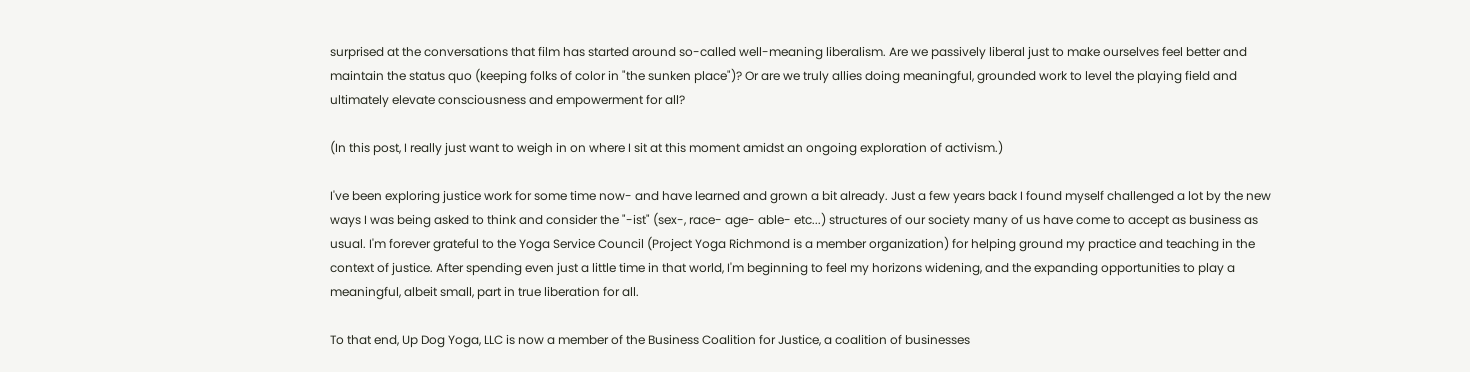surprised at the conversations that film has started around so-called well-meaning liberalism. Are we passively liberal just to make ourselves feel better and maintain the status quo (keeping folks of color in "the sunken place")? Or are we truly allies doing meaningful, grounded work to level the playing field and ultimately elevate consciousness and empowerment for all?

(In this post, I really just want to weigh in on where I sit at this moment amidst an ongoing exploration of activism.)

I've been exploring justice work for some time now- and have learned and grown a bit already. Just a few years back I found myself challenged a lot by the new ways I was being asked to think and consider the "-ist" (sex-, race- age- able- etc...) structures of our society many of us have come to accept as business as usual. I'm forever grateful to the Yoga Service Council (Project Yoga Richmond is a member organization) for helping ground my practice and teaching in the context of justice. After spending even just a little time in that world, I'm beginning to feel my horizons widening, and the expanding opportunities to play a meaningful, albeit small, part in true liberation for all.

To that end, Up Dog Yoga, LLC is now a member of the Business Coalition for Justice, a coalition of businesses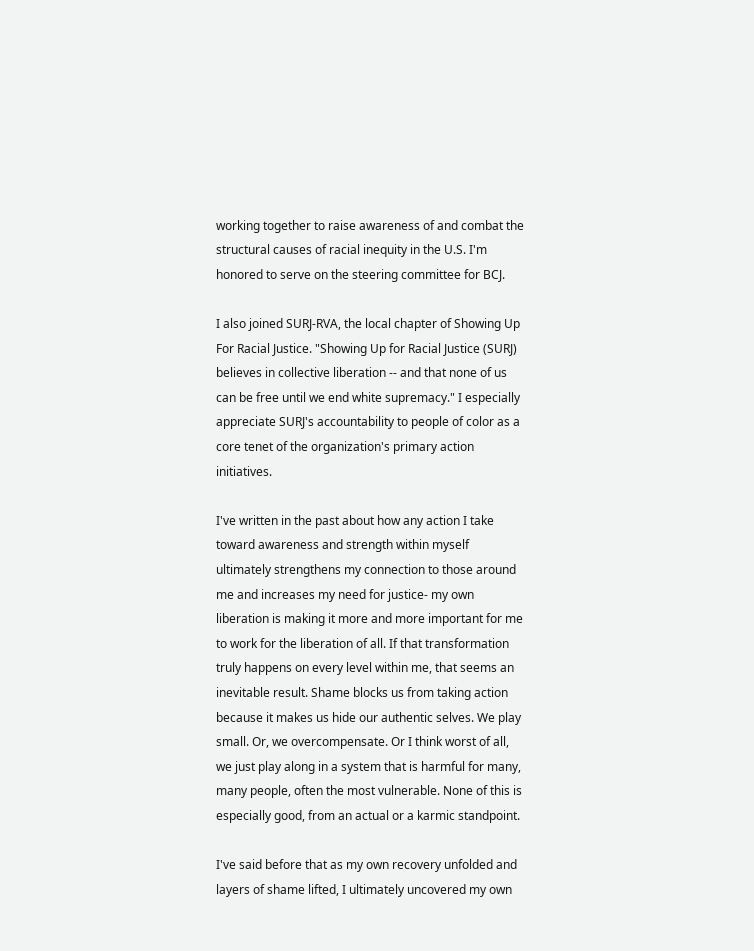working together to raise awareness of and combat the structural causes of racial inequity in the U.S. I'm honored to serve on the steering committee for BCJ.

I also joined SURJ-RVA, the local chapter of Showing Up For Racial Justice. "Showing Up for Racial Justice (SURJ) believes in collective liberation -- and that none of us can be free until we end white supremacy." I especially appreciate SURJ's accountability to people of color as a core tenet of the organization's primary action initiatives.

I've written in the past about how any action I take toward awareness and strength within myself ultimately strengthens my connection to those around me and increases my need for justice- my own liberation is making it more and more important for me to work for the liberation of all. If that transformation truly happens on every level within me, that seems an inevitable result. Shame blocks us from taking action because it makes us hide our authentic selves. We play small. Or, we overcompensate. Or I think worst of all, we just play along in a system that is harmful for many, many people, often the most vulnerable. None of this is especially good, from an actual or a karmic standpoint.

I've said before that as my own recovery unfolded and layers of shame lifted, I ultimately uncovered my own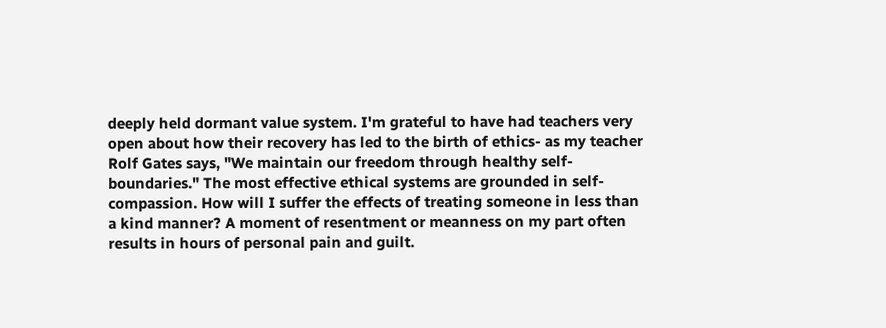deeply held dormant value system. I'm grateful to have had teachers very open about how their recovery has led to the birth of ethics- as my teacher Rolf Gates says, "We maintain our freedom through healthy self-boundaries." The most effective ethical systems are grounded in self-compassion. How will I suffer the effects of treating someone in less than a kind manner? A moment of resentment or meanness on my part often results in hours of personal pain and guilt.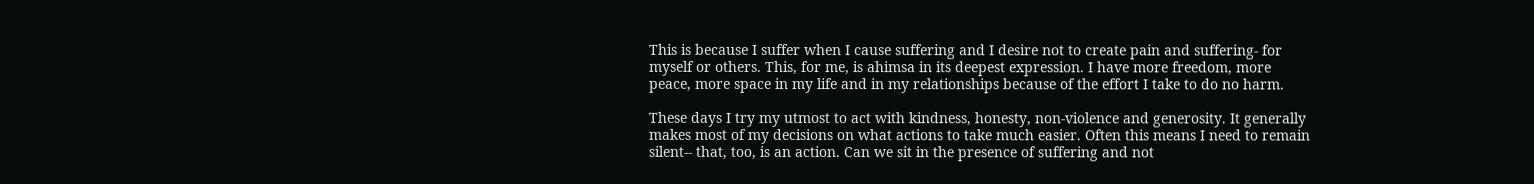This is because I suffer when I cause suffering and I desire not to create pain and suffering- for myself or others. This, for me, is ahimsa in its deepest expression. I have more freedom, more peace, more space in my life and in my relationships because of the effort I take to do no harm.

These days I try my utmost to act with kindness, honesty, non-violence and generosity. It generally makes most of my decisions on what actions to take much easier. Often this means I need to remain silent-- that, too, is an action. Can we sit in the presence of suffering and not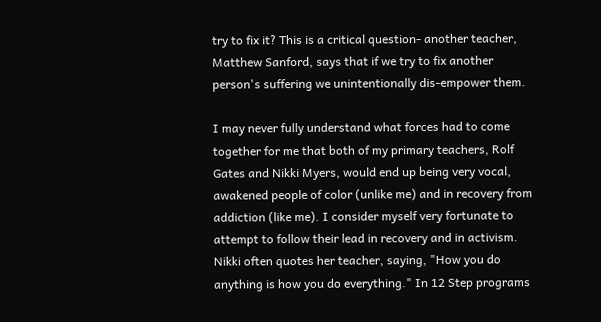try to fix it? This is a critical question- another teacher, Matthew Sanford, says that if we try to fix another person's suffering we unintentionally dis-empower them.

I may never fully understand what forces had to come together for me that both of my primary teachers, Rolf Gates and Nikki Myers, would end up being very vocal, awakened people of color (unlike me) and in recovery from addiction (like me). I consider myself very fortunate to attempt to follow their lead in recovery and in activism. Nikki often quotes her teacher, saying, "How you do anything is how you do everything." In 12 Step programs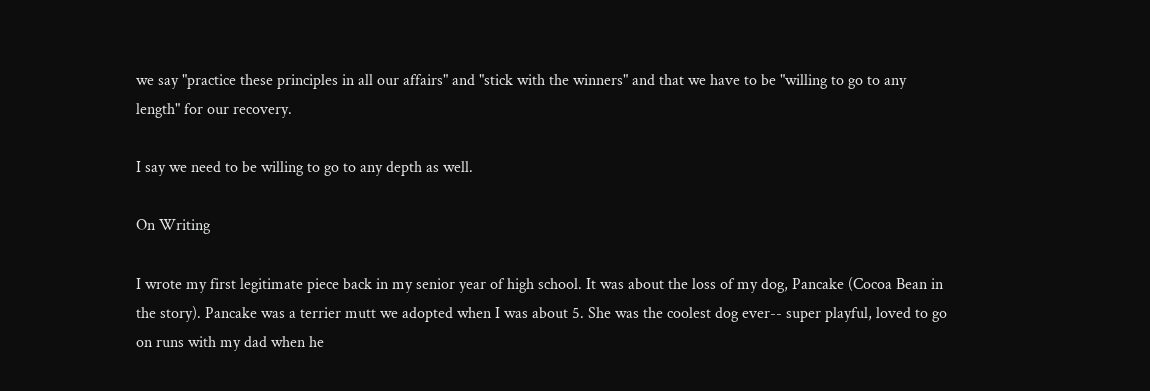we say "practice these principles in all our affairs" and "stick with the winners" and that we have to be "willing to go to any length" for our recovery.

I say we need to be willing to go to any depth as well.

On Writing

I wrote my first legitimate piece back in my senior year of high school. It was about the loss of my dog, Pancake (Cocoa Bean in the story). Pancake was a terrier mutt we adopted when I was about 5. She was the coolest dog ever-- super playful, loved to go on runs with my dad when he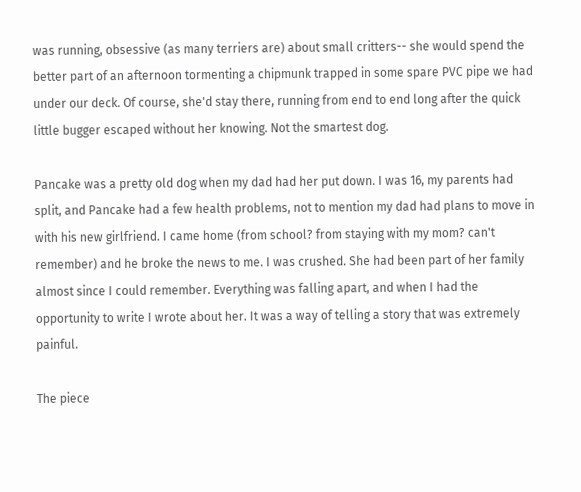was running, obsessive (as many terriers are) about small critters-- she would spend the better part of an afternoon tormenting a chipmunk trapped in some spare PVC pipe we had under our deck. Of course, she'd stay there, running from end to end long after the quick little bugger escaped without her knowing. Not the smartest dog.

Pancake was a pretty old dog when my dad had her put down. I was 16, my parents had split, and Pancake had a few health problems, not to mention my dad had plans to move in with his new girlfriend. I came home (from school? from staying with my mom? can't remember) and he broke the news to me. I was crushed. She had been part of her family almost since I could remember. Everything was falling apart, and when I had the opportunity to write I wrote about her. It was a way of telling a story that was extremely painful.

The piece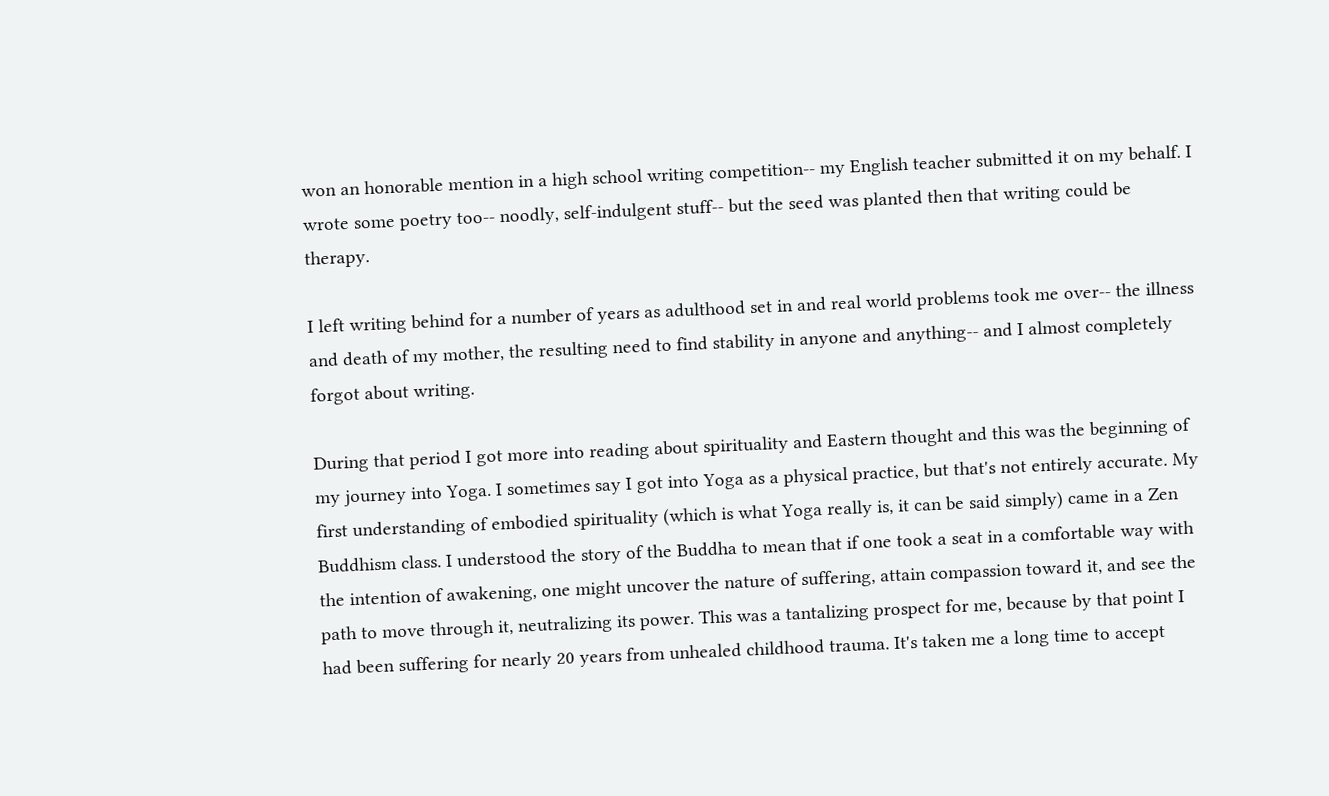won an honorable mention in a high school writing competition-- my English teacher submitted it on my behalf. I wrote some poetry too-- noodly, self-indulgent stuff-- but the seed was planted then that writing could be therapy.

I left writing behind for a number of years as adulthood set in and real world problems took me over-- the illness and death of my mother, the resulting need to find stability in anyone and anything-- and I almost completely forgot about writing.

During that period I got more into reading about spirituality and Eastern thought and this was the beginning of my journey into Yoga. I sometimes say I got into Yoga as a physical practice, but that's not entirely accurate. My first understanding of embodied spirituality (which is what Yoga really is, it can be said simply) came in a Zen Buddhism class. I understood the story of the Buddha to mean that if one took a seat in a comfortable way with the intention of awakening, one might uncover the nature of suffering, attain compassion toward it, and see the path to move through it, neutralizing its power. This was a tantalizing prospect for me, because by that point I had been suffering for nearly 20 years from unhealed childhood trauma. It's taken me a long time to accept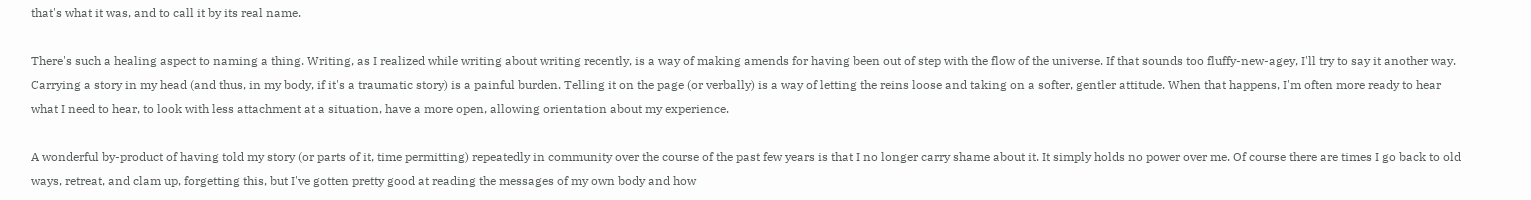that's what it was, and to call it by its real name.

There's such a healing aspect to naming a thing. Writing, as I realized while writing about writing recently, is a way of making amends for having been out of step with the flow of the universe. If that sounds too fluffy-new-agey, I'll try to say it another way. Carrying a story in my head (and thus, in my body, if it's a traumatic story) is a painful burden. Telling it on the page (or verbally) is a way of letting the reins loose and taking on a softer, gentler attitude. When that happens, I'm often more ready to hear what I need to hear, to look with less attachment at a situation, have a more open, allowing orientation about my experience.

A wonderful by-product of having told my story (or parts of it, time permitting) repeatedly in community over the course of the past few years is that I no longer carry shame about it. It simply holds no power over me. Of course there are times I go back to old ways, retreat, and clam up, forgetting this, but I've gotten pretty good at reading the messages of my own body and how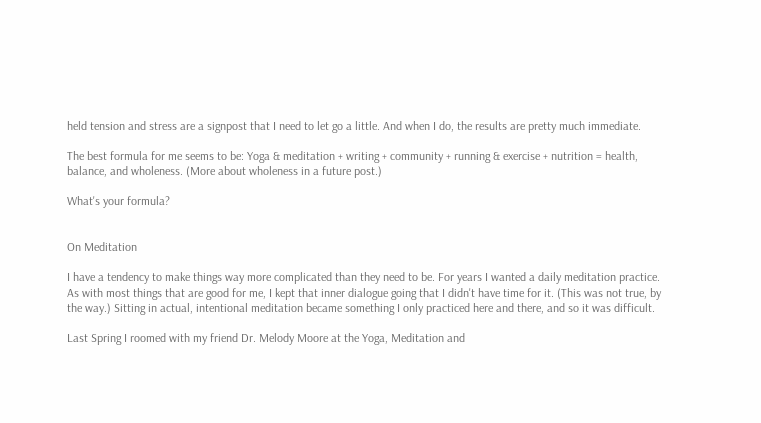held tension and stress are a signpost that I need to let go a little. And when I do, the results are pretty much immediate.

The best formula for me seems to be: Yoga & meditation + writing + community + running & exercise + nutrition = health, balance, and wholeness. (More about wholeness in a future post.)

What's your formula?


On Meditation

I have a tendency to make things way more complicated than they need to be. For years I wanted a daily meditation practice. As with most things that are good for me, I kept that inner dialogue going that I didn't have time for it. (This was not true, by the way.) Sitting in actual, intentional meditation became something I only practiced here and there, and so it was difficult.

Last Spring I roomed with my friend Dr. Melody Moore at the Yoga, Meditation and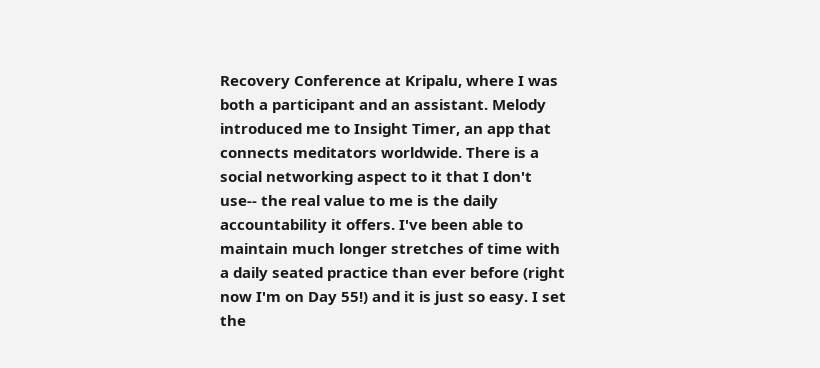Recovery Conference at Kripalu, where I was both a participant and an assistant. Melody introduced me to Insight Timer, an app that connects meditators worldwide. There is a social networking aspect to it that I don't use-- the real value to me is the daily accountability it offers. I've been able to maintain much longer stretches of time with a daily seated practice than ever before (right now I'm on Day 55!) and it is just so easy. I set the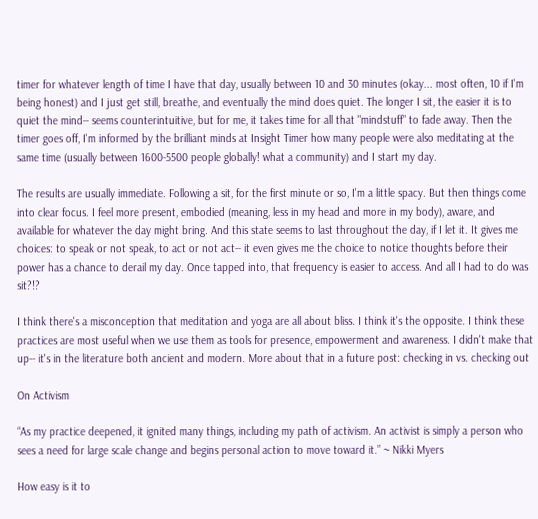timer for whatever length of time I have that day, usually between 10 and 30 minutes (okay... most often, 10 if I'm being honest) and I just get still, breathe, and eventually the mind does quiet. The longer I sit, the easier it is to quiet the mind-- seems counterintuitive, but for me, it takes time for all that "mindstuff" to fade away. Then the timer goes off, I'm informed by the brilliant minds at Insight Timer how many people were also meditating at the same time (usually between 1600-5500 people globally! what a community) and I start my day.

The results are usually immediate. Following a sit, for the first minute or so, I'm a little spacy. But then things come into clear focus. I feel more present, embodied (meaning, less in my head and more in my body), aware, and available for whatever the day might bring. And this state seems to last throughout the day, if I let it. It gives me choices: to speak or not speak, to act or not act-- it even gives me the choice to notice thoughts before their power has a chance to derail my day. Once tapped into, that frequency is easier to access. And all I had to do was sit?!?

I think there's a misconception that meditation and yoga are all about bliss. I think it's the opposite. I think these practices are most useful when we use them as tools for presence, empowerment and awareness. I didn't make that up-- it's in the literature both ancient and modern. More about that in a future post: checking in vs. checking out

On Activism

“As my practice deepened, it ignited many things, including my path of activism. An activist is simply a person who sees a need for large scale change and begins personal action to move toward it.” ~ Nikki Myers

How easy is it to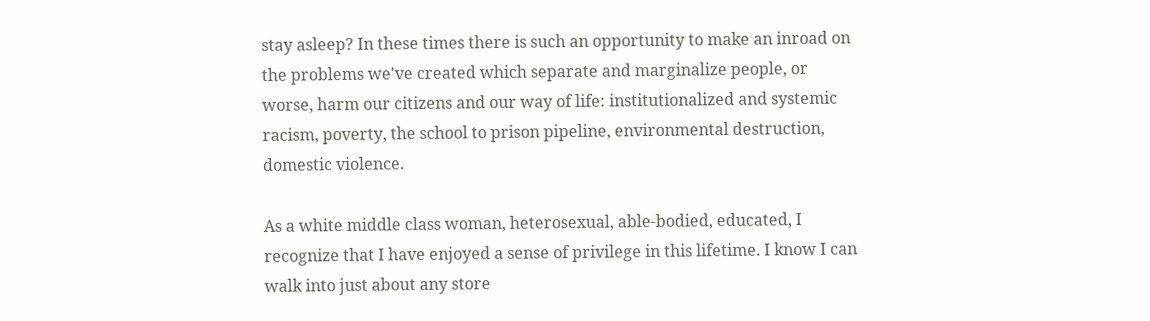stay asleep? In these times there is such an opportunity to make an inroad on the problems we've created which separate and marginalize people, or worse, harm our citizens and our way of life: institutionalized and systemic racism, poverty, the school to prison pipeline, environmental destruction, domestic violence.

As a white middle class woman, heterosexual, able-bodied, educated, I recognize that I have enjoyed a sense of privilege in this lifetime. I know I can walk into just about any store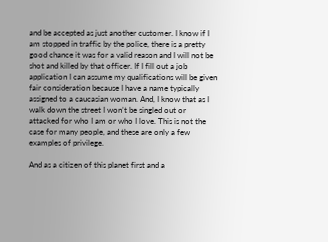and be accepted as just another customer. I know if I am stopped in traffic by the police, there is a pretty good chance it was for a valid reason and I will not be shot and killed by that officer. If I fill out a job application I can assume my qualifications will be given fair consideration because I have a name typically assigned to a caucasian woman. And, I know that as I walk down the street I won’t be singled out or attacked for who I am or who I love. This is not the case for many people, and these are only a few examples of privilege.

And as a citizen of this planet first and a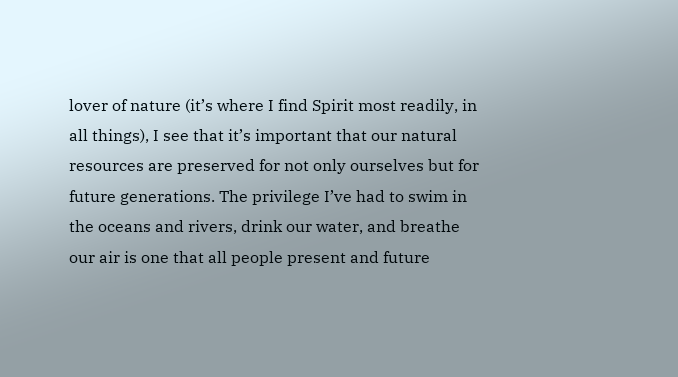lover of nature (it’s where I find Spirit most readily, in all things), I see that it’s important that our natural resources are preserved for not only ourselves but for future generations. The privilege I’ve had to swim in the oceans and rivers, drink our water, and breathe our air is one that all people present and future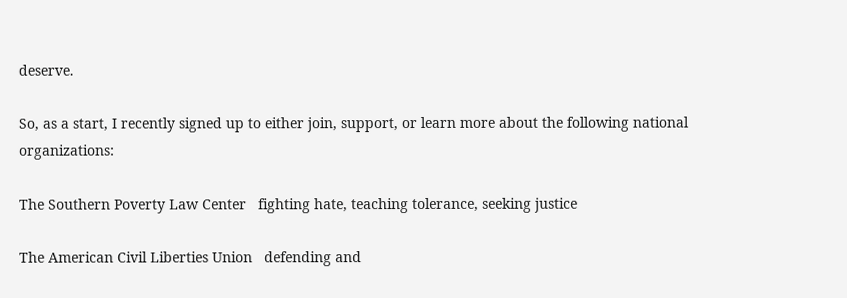deserve.

So, as a start, I recently signed up to either join, support, or learn more about the following national organizations:

The Southern Poverty Law Center   fighting hate, teaching tolerance, seeking justice

The American Civil Liberties Union   defending and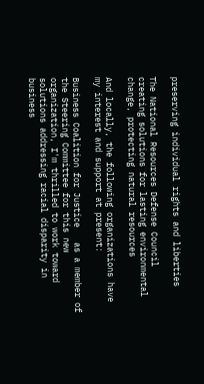preserving individual rights and liberties

The National Resources Defense Council   creating solutions for lasting environmental change, protecting natural resources

And locally, the following organizations have my interest and support at present:

Business Coalition for Justice   as a member of the Steering Committee for this new organization, I'm thrilled to work toward solutions addressing racial disparity in business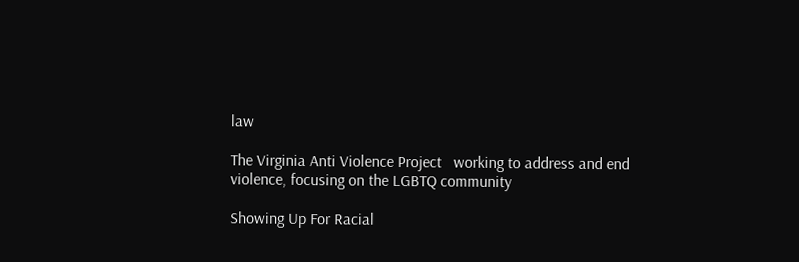law

The Virginia Anti Violence Project   working to address and end violence, focusing on the LGBTQ community

Showing Up For Racial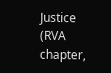Justice (RVA chapter,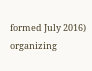formed July 2016)   organizing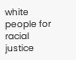white people for racial justice